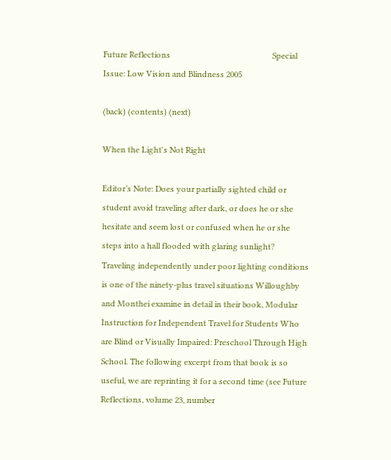Future Reflections                                                   Special Issue: Low Vision and Blindness 2005

(back) (contents) (next)

When the Light's Not Right

Editor’s Note: Does your partially sighted child or student avoid traveling after dark, or does he or she hesitate and seem lost or confused when he or she steps into a hall flooded with glaring sunlight? Traveling independently under poor lighting conditions is one of the ninety-plus travel situations Willoughby and Monthei examine in detail in their book, Modular Instruction for Independent Travel for Students Who are Blind or Visually Impaired: Preschool Through High School. The following excerpt from that book is so useful, we are reprinting it for a second time (see Future Reflections, volume 23, number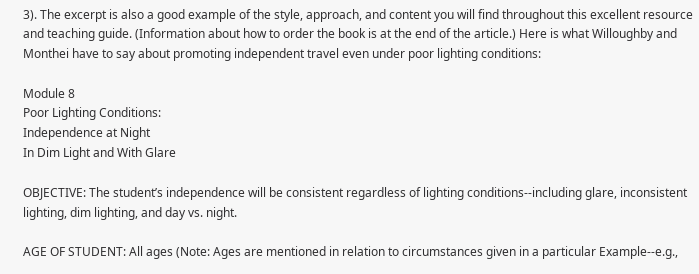3). The excerpt is also a good example of the style, approach, and content you will find throughout this excellent resource and teaching guide. (Information about how to order the book is at the end of the article.) Here is what Willoughby and Monthei have to say about promoting independent travel even under poor lighting conditions:

Module 8
Poor Lighting Conditions:
Independence at Night
In Dim Light and With Glare

OBJECTIVE: The student’s independence will be consistent regardless of lighting conditions--including glare, inconsistent lighting, dim lighting, and day vs. night.

AGE OF STUDENT: All ages (Note: Ages are mentioned in relation to circumstances given in a particular Example--e.g.,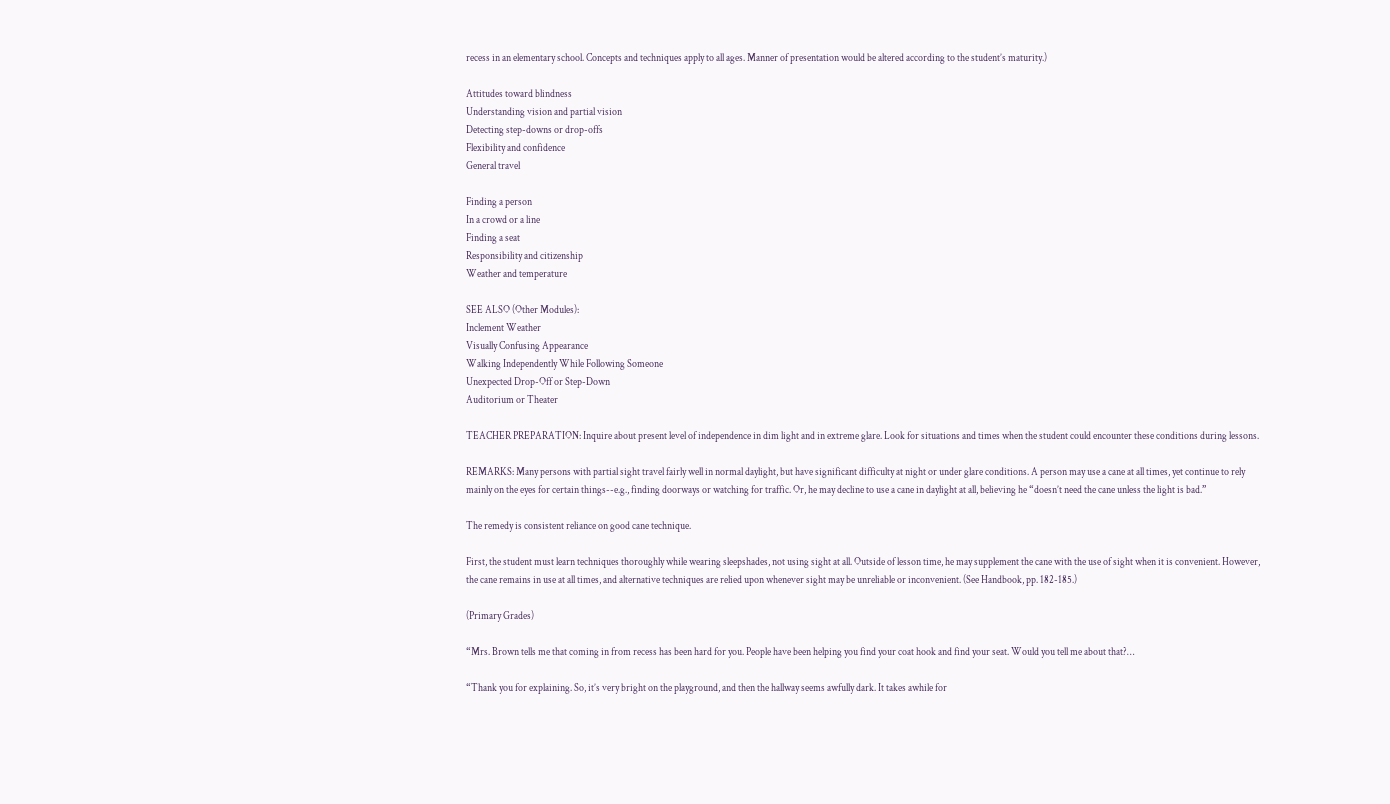recess in an elementary school. Concepts and techniques apply to all ages. Manner of presentation would be altered according to the student’s maturity.)

Attitudes toward blindness
Understanding vision and partial vision
Detecting step-downs or drop-offs
Flexibility and confidence
General travel

Finding a person
In a crowd or a line
Finding a seat
Responsibility and citizenship
Weather and temperature

SEE ALSO (Other Modules):
Inclement Weather
Visually Confusing Appearance
Walking Independently While Following Someone
Unexpected Drop-Off or Step-Down
Auditorium or Theater

TEACHER PREPARATION: Inquire about present level of independence in dim light and in extreme glare. Look for situations and times when the student could encounter these conditions during lessons.

REMARKS: Many persons with partial sight travel fairly well in normal daylight, but have significant difficulty at night or under glare conditions. A person may use a cane at all times, yet continue to rely mainly on the eyes for certain things--e.g., finding doorways or watching for traffic. Or, he may decline to use a cane in daylight at all, believing he “doesn’t need the cane unless the light is bad.”

The remedy is consistent reliance on good cane technique.

First, the student must learn techniques thoroughly while wearing sleepshades, not using sight at all. Outside of lesson time, he may supplement the cane with the use of sight when it is convenient. However, the cane remains in use at all times, and alternative techniques are relied upon whenever sight may be unreliable or inconvenient. (See Handbook, pp. 182-185.)

(Primary Grades)

“Mrs. Brown tells me that coming in from recess has been hard for you. People have been helping you find your coat hook and find your seat. Would you tell me about that?…

“Thank you for explaining. So, it’s very bright on the playground, and then the hallway seems awfully dark. It takes awhile for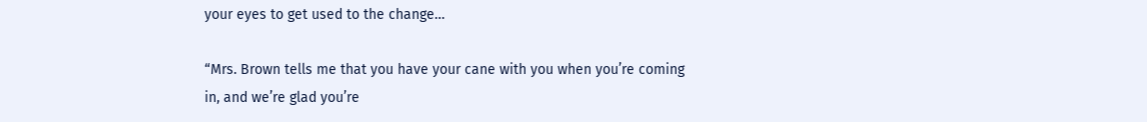your eyes to get used to the change…

“Mrs. Brown tells me that you have your cane with you when you’re coming in, and we’re glad you’re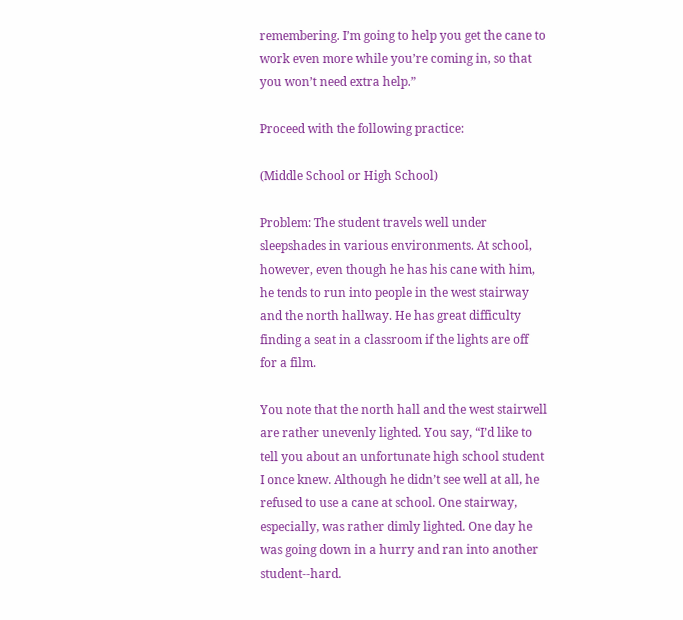remembering. I’m going to help you get the cane to work even more while you’re coming in, so that you won’t need extra help.”

Proceed with the following practice:

(Middle School or High School)

Problem: The student travels well under sleepshades in various environments. At school, however, even though he has his cane with him, he tends to run into people in the west stairway and the north hallway. He has great difficulty finding a seat in a classroom if the lights are off for a film.

You note that the north hall and the west stairwell are rather unevenly lighted. You say, “I’d like to tell you about an unfortunate high school student I once knew. Although he didn’t see well at all, he refused to use a cane at school. One stairway, especially, was rather dimly lighted. One day he was going down in a hurry and ran into another student--hard.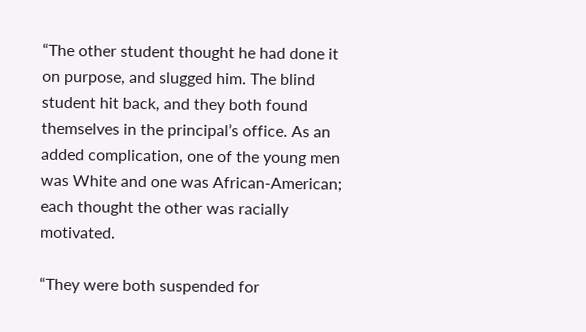“The other student thought he had done it on purpose, and slugged him. The blind student hit back, and they both found themselves in the principal’s office. As an added complication, one of the young men was White and one was African-American; each thought the other was racially motivated.

“They were both suspended for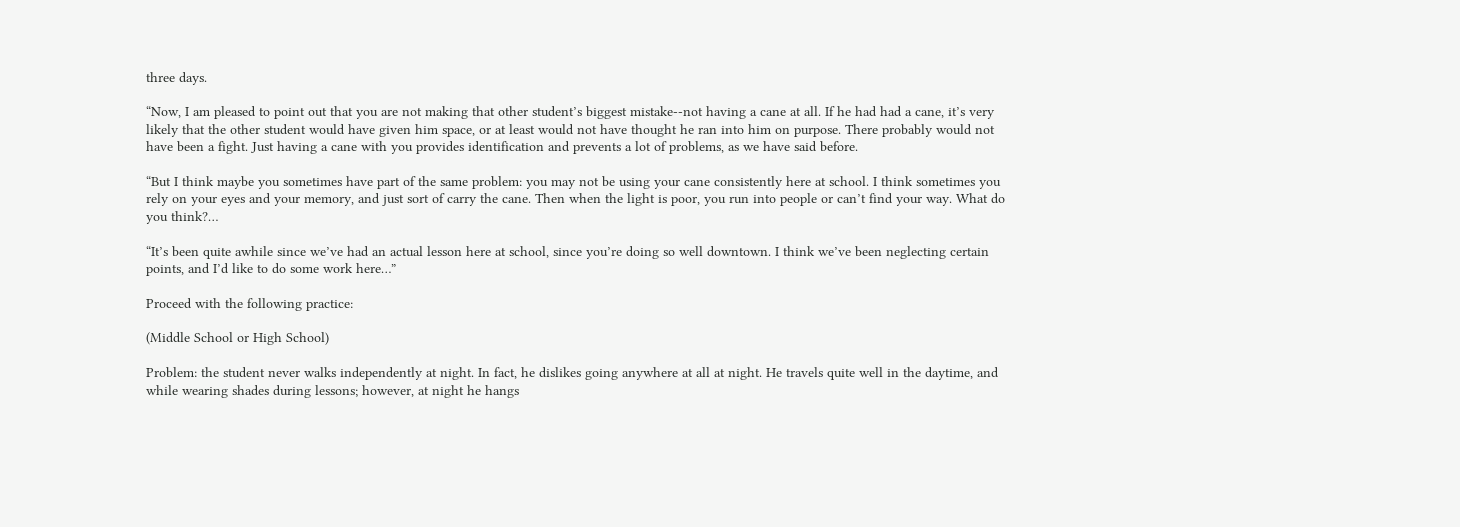three days.

“Now, I am pleased to point out that you are not making that other student’s biggest mistake--not having a cane at all. If he had had a cane, it’s very likely that the other student would have given him space, or at least would not have thought he ran into him on purpose. There probably would not have been a fight. Just having a cane with you provides identification and prevents a lot of problems, as we have said before.

“But I think maybe you sometimes have part of the same problem: you may not be using your cane consistently here at school. I think sometimes you rely on your eyes and your memory, and just sort of carry the cane. Then when the light is poor, you run into people or can’t find your way. What do you think?…

“It’s been quite awhile since we’ve had an actual lesson here at school, since you’re doing so well downtown. I think we’ve been neglecting certain points, and I’d like to do some work here…”

Proceed with the following practice:

(Middle School or High School)

Problem: the student never walks independently at night. In fact, he dislikes going anywhere at all at night. He travels quite well in the daytime, and while wearing shades during lessons; however, at night he hangs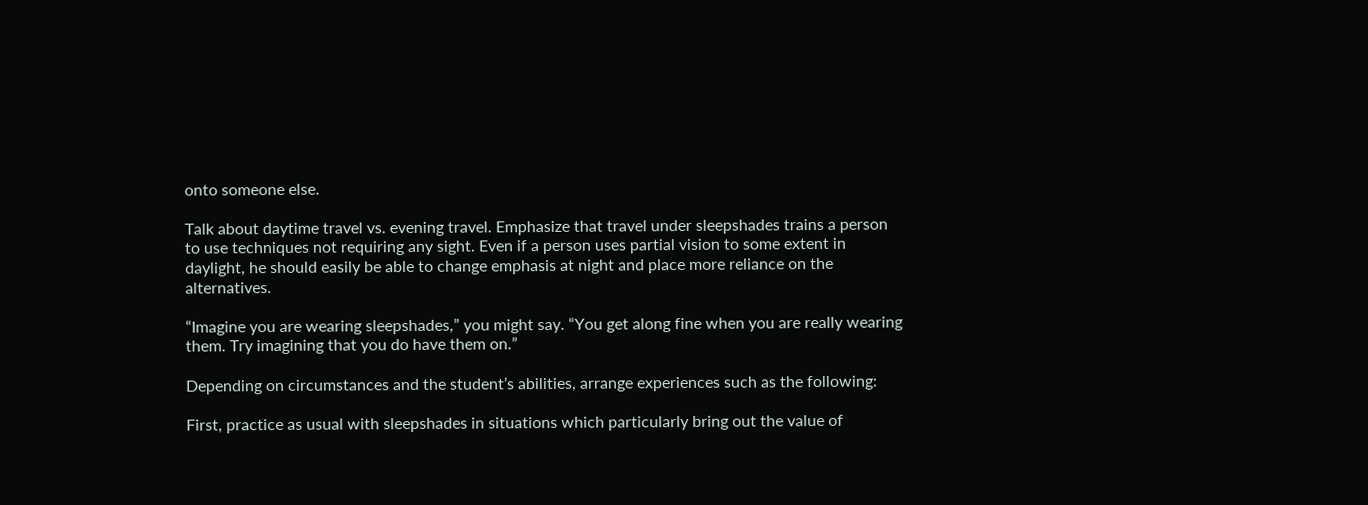onto someone else.

Talk about daytime travel vs. evening travel. Emphasize that travel under sleepshades trains a person to use techniques not requiring any sight. Even if a person uses partial vision to some extent in daylight, he should easily be able to change emphasis at night and place more reliance on the alternatives.

“Imagine you are wearing sleepshades,” you might say. “You get along fine when you are really wearing them. Try imagining that you do have them on.”

Depending on circumstances and the student’s abilities, arrange experiences such as the following:

First, practice as usual with sleepshades in situations which particularly bring out the value of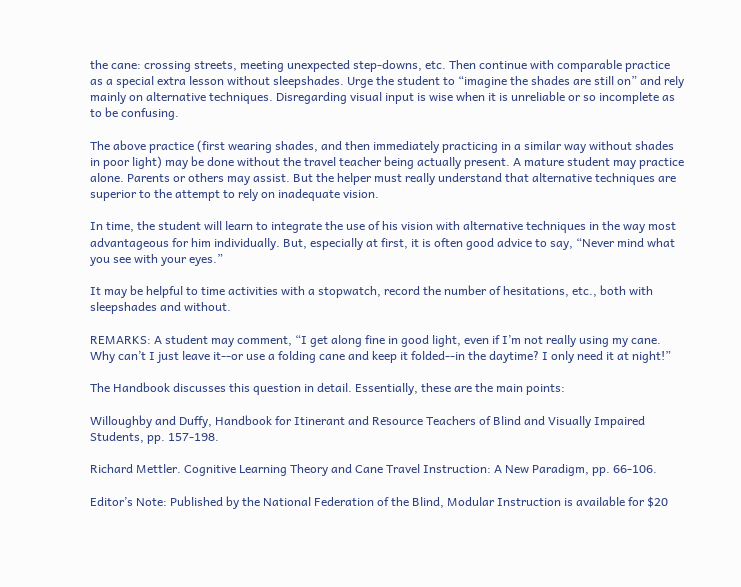the cane: crossing streets, meeting unexpected step-downs, etc. Then continue with comparable practice as a special extra lesson without sleepshades. Urge the student to “imagine the shades are still on” and rely mainly on alternative techniques. Disregarding visual input is wise when it is unreliable or so incomplete as to be confusing.

The above practice (first wearing shades, and then immediately practicing in a similar way without shades in poor light) may be done without the travel teacher being actually present. A mature student may practice alone. Parents or others may assist. But the helper must really understand that alternative techniques are superior to the attempt to rely on inadequate vision.

In time, the student will learn to integrate the use of his vision with alternative techniques in the way most advantageous for him individually. But, especially at first, it is often good advice to say, “Never mind what you see with your eyes.”

It may be helpful to time activities with a stopwatch, record the number of hesitations, etc., both with sleepshades and without.

REMARKS: A student may comment, “I get along fine in good light, even if I’m not really using my cane. Why can’t I just leave it--or use a folding cane and keep it folded--in the daytime? I only need it at night!”

The Handbook discusses this question in detail. Essentially, these are the main points:

Willoughby and Duffy, Handbook for Itinerant and Resource Teachers of Blind and Visually Impaired Students, pp. 157-198.

Richard Mettler. Cognitive Learning Theory and Cane Travel Instruction: A New Paradigm, pp. 66-106.

Editor’s Note: Published by the National Federation of the Blind, Modular Instruction is available for $20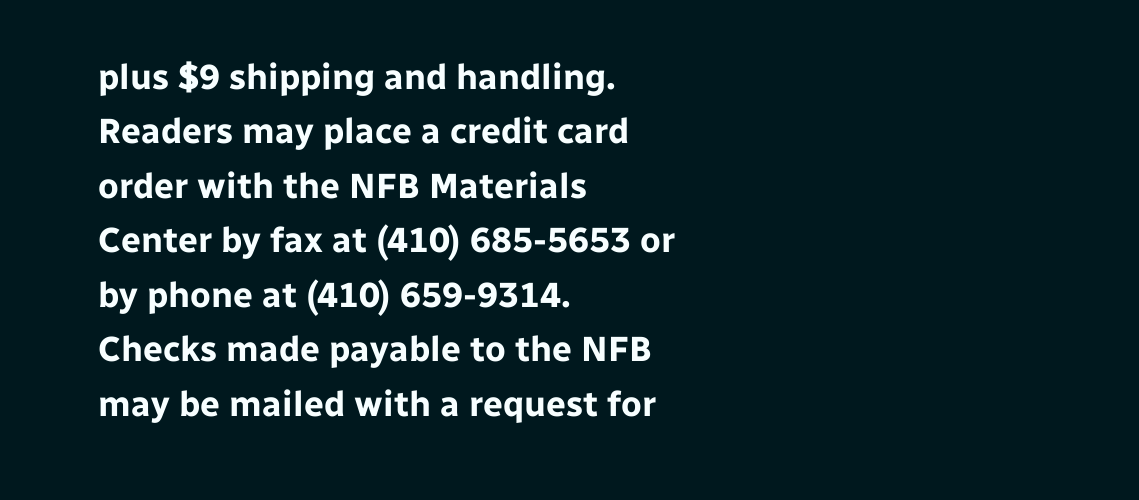plus $9 shipping and handling. Readers may place a credit card order with the NFB Materials Center by fax at (410) 685-5653 or by phone at (410) 659-9314. Checks made payable to the NFB may be mailed with a request for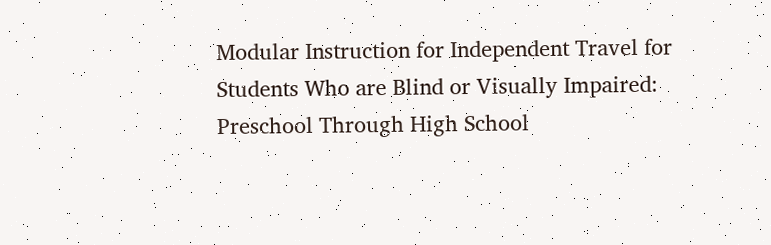Modular Instruction for Independent Travel for Students Who are Blind or Visually Impaired: Preschool Through High School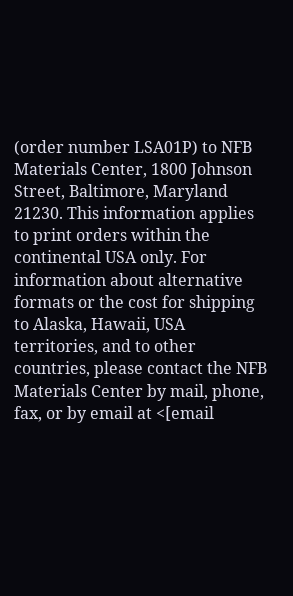(order number LSA01P) to NFB Materials Center, 1800 Johnson Street, Baltimore, Maryland 21230. This information applies to print orders within the continental USA only. For information about alternative formats or the cost for shipping to Alaska, Hawaii, USA territories, and to other countries, please contact the NFB Materials Center by mail, phone, fax, or by email at <[email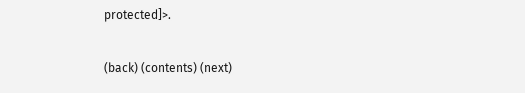protected]>.

(back) (contents) (next)